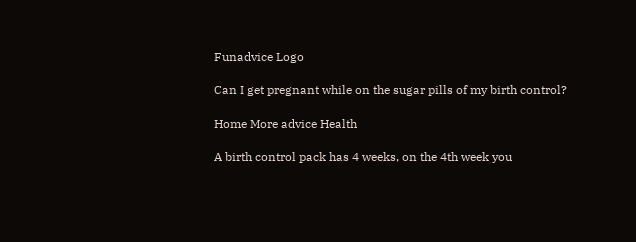Funadvice Logo

Can I get pregnant while on the sugar pills of my birth control?

Home More advice Health

A birth control pack has 4 weeks, on the 4th week you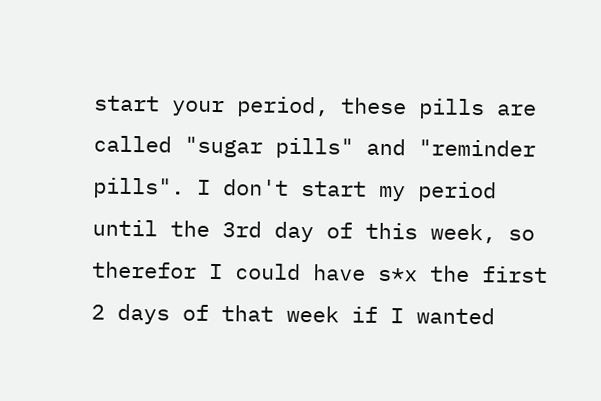start your period, these pills are called "sugar pills" and "reminder pills". I don't start my period until the 3rd day of this week, so therefor I could have s*x the first 2 days of that week if I wanted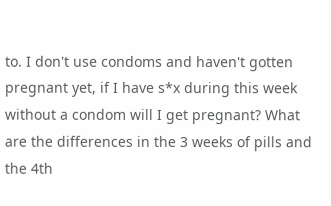to. I don't use condoms and haven't gotten pregnant yet, if I have s*x during this week without a condom will I get pregnant? What are the differences in the 3 weeks of pills and the 4th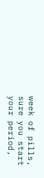week of pills, sure you start your period,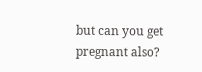but can you get pregnant also?